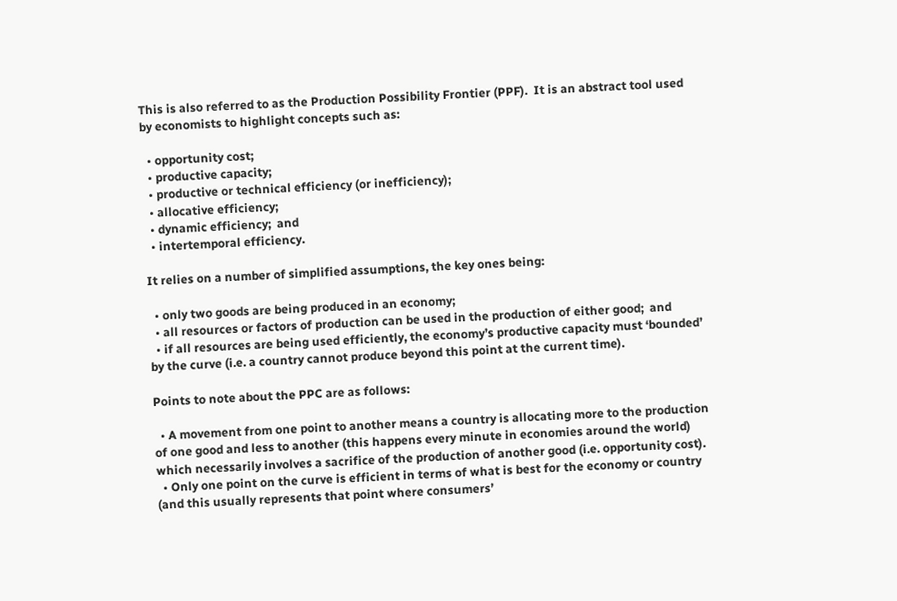This is also referred to as the Production Possibility Frontier (PPF).  It is an abstract tool used by economists to highlight concepts such as:

  • opportunity cost;
  • productive capacity;
  • productive or technical efficiency (or inefficiency);
  • allocative efficiency;
  • dynamic efficiency;  and
  • intertemporal efficiency.

It relies on a number of simplified assumptions, the key ones being:

  • only two goods are being produced in an economy;
  • all resources or factors of production can be used in the production of either good;  and
  • if all resources are being used efficiently, the economy’s productive capacity must ‘bounded’ by the curve (i.e. a country cannot produce beyond this point at the current time).

Points to note about the PPC are as follows:

  • A movement from one point to another means a country is allocating more to the production of one good and less to another (this happens every minute in economies around the world) which necessarily involves a sacrifice of the production of another good (i.e. opportunity cost).
  • Only one point on the curve is efficient in terms of what is best for the economy or country (and this usually represents that point where consumers’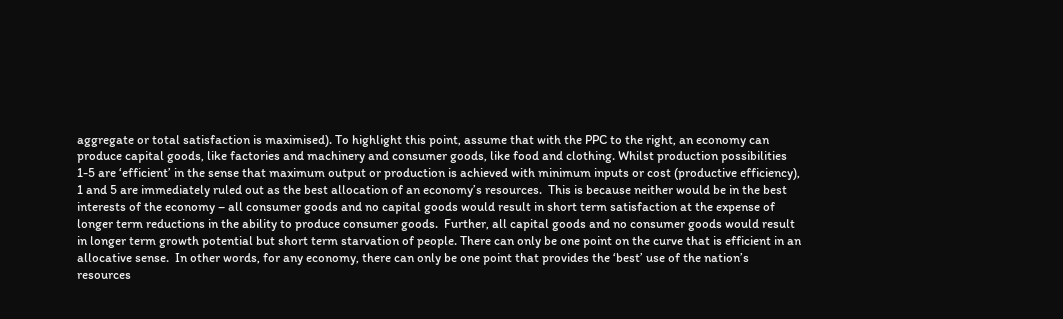aggregate or total satisfaction is maximised). To highlight this point, assume that with the PPC to the right, an economy can produce capital goods, like factories and machinery and consumer goods, like food and clothing. Whilst production possibilities 1-5 are ‘efficient’ in the sense that maximum output or production is achieved with minimum inputs or cost (productive efficiency), 1 and 5 are immediately ruled out as the best allocation of an economy’s resources.  This is because neither would be in the best interests of the economy – all consumer goods and no capital goods would result in short term satisfaction at the expense of longer term reductions in the ability to produce consumer goods.  Further, all capital goods and no consumer goods would result in longer term growth potential but short term starvation of people. There can only be one point on the curve that is efficient in an allocative sense.  In other words, for any economy, there can only be one point that provides the ‘best’ use of the nation’s resources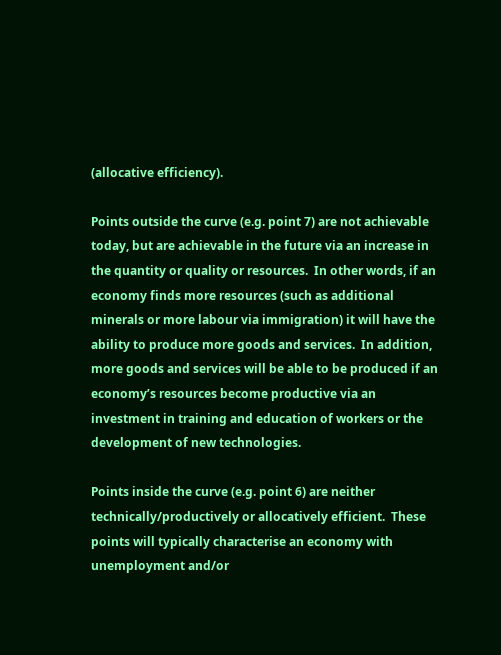(allocative efficiency).

Points outside the curve (e.g. point 7) are not achievable today, but are achievable in the future via an increase in the quantity or quality or resources.  In other words, if an economy finds more resources (such as additional minerals or more labour via immigration) it will have the ability to produce more goods and services.  In addition, more goods and services will be able to be produced if an economy’s resources become productive via an investment in training and education of workers or the development of new technologies.

Points inside the curve (e.g. point 6) are neither technically/productively or allocatively efficient.  These points will typically characterise an economy with unemployment and/or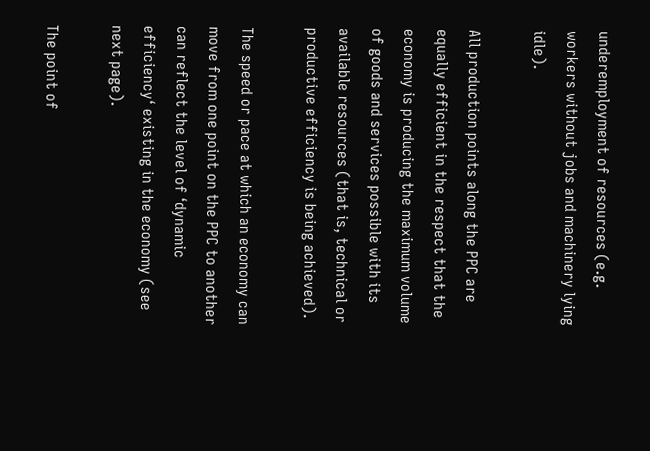underemployment of resources (e.g. workers without jobs and machinery lying idle).

All production points along the PPC are equally efficient in the respect that the economy is producing the maximum volume of goods and services possible with its available resources (that is, technical or productive efficiency is being achieved).

The speed or pace at which an economy can move from one point on the PPC to another can reflect the level of ‘dynamic efficiency‘ existing in the economy (see next page).

The point of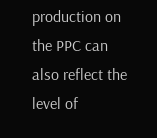production on the PPC can also reflect the level of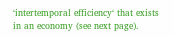‘intertemporal efficiency‘ that exists in an economy (see next page).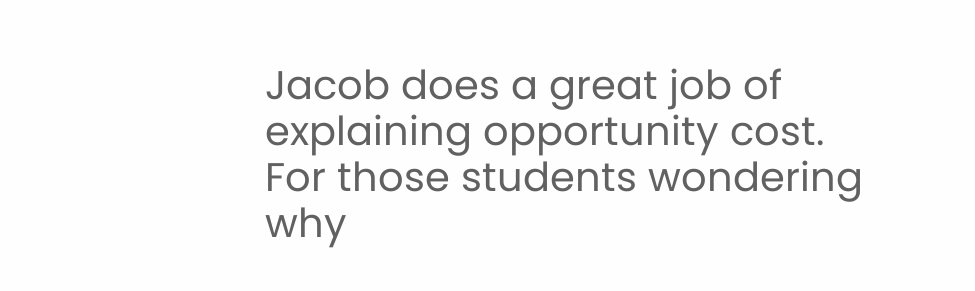Jacob does a great job of explaining opportunity cost.  For those students wondering why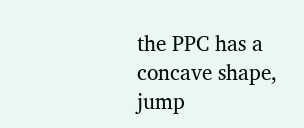the PPC has a concave shape, jump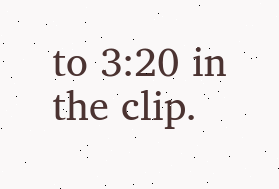to 3:20 in the clip.